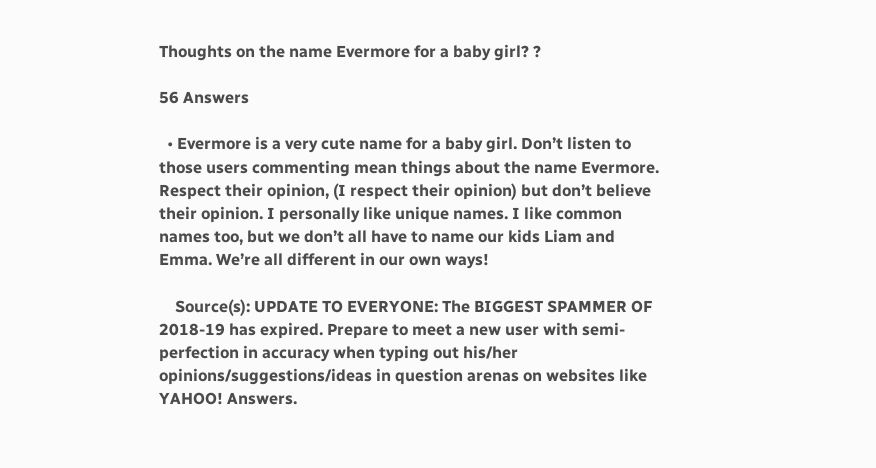Thoughts on the name Evermore for a baby girl? ?

56 Answers

  • Evermore is a very cute name for a baby girl. Don’t listen to those users commenting mean things about the name Evermore. Respect their opinion, (I respect their opinion) but don’t believe their opinion. I personally like unique names. I like common names too, but we don’t all have to name our kids Liam and Emma. We’re all different in our own ways!

    Source(s): UPDATE TO EVERYONE: The BIGGEST SPAMMER OF 2018-19 has expired. Prepare to meet a new user with semi-perfection in accuracy when typing out his/her opinions/suggestions/ideas in question arenas on websites like YAHOO! Answers.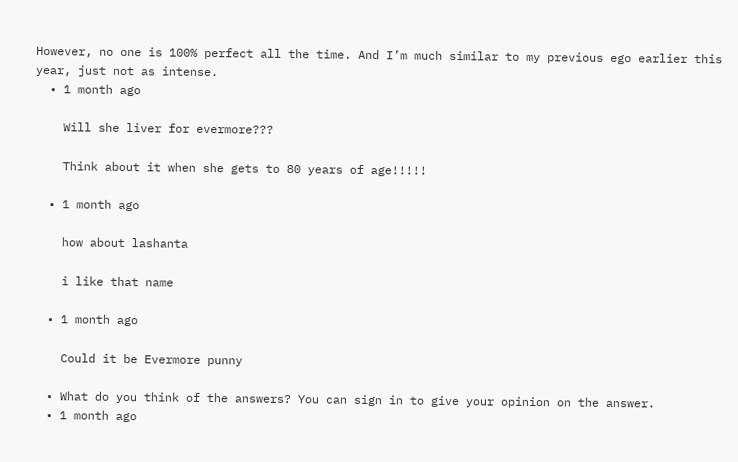However, no one is 100% perfect all the time. And I’m much similar to my previous ego earlier this year, just not as intense.
  • 1 month ago

    Will she liver for evermore???

    Think about it when she gets to 80 years of age!!!!!

  • 1 month ago

    how about lashanta

    i like that name

  • 1 month ago

    Could it be Evermore punny

  • What do you think of the answers? You can sign in to give your opinion on the answer.
  • 1 month ago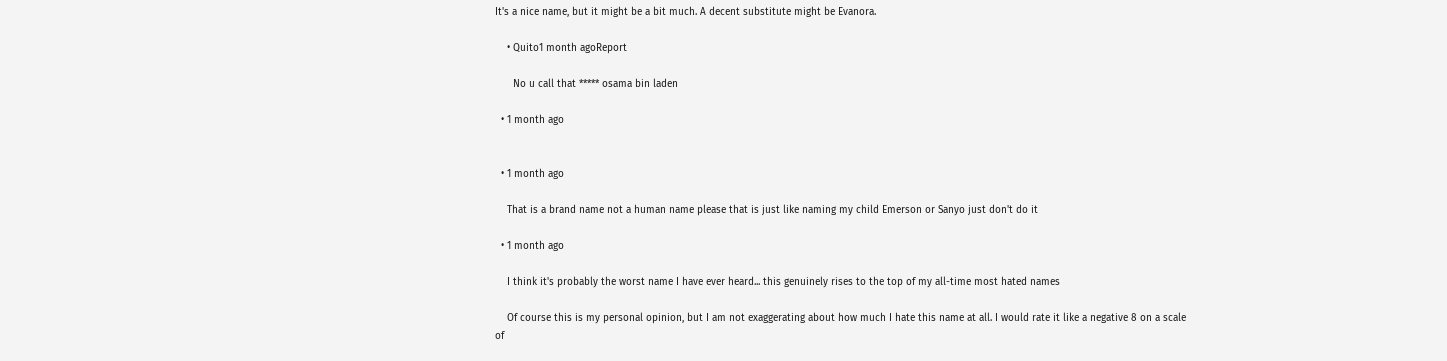It's a nice name, but it might be a bit much. A decent substitute might be Evanora.

    • Quito1 month agoReport

      No u call that ***** osama bin laden

  • 1 month ago


  • 1 month ago

    That is a brand name not a human name please that is just like naming my child Emerson or Sanyo just don't do it

  • 1 month ago

    I think it's probably the worst name I have ever heard... this genuinely rises to the top of my all-time most hated names

    Of course this is my personal opinion, but I am not exaggerating about how much I hate this name at all. I would rate it like a negative 8 on a scale of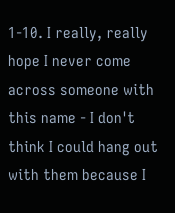1-10. I really, really hope I never come across someone with this name - I don't think I could hang out with them because I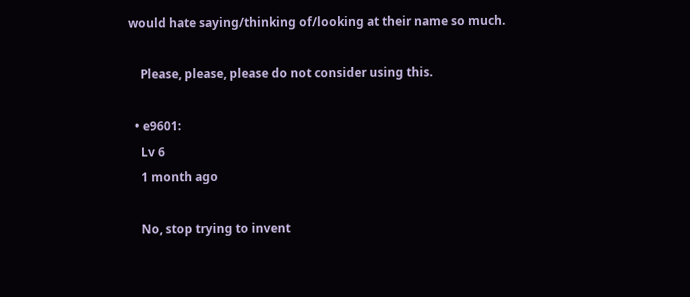would hate saying/thinking of/looking at their name so much.

    Please, please, please do not consider using this.

  • e9601:
    Lv 6
    1 month ago

    No, stop trying to invent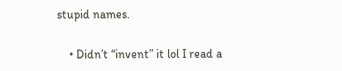stupid names.

    • Didn’t “invent” it lol I read a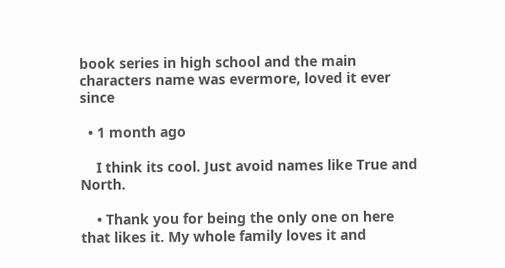book series in high school and the main characters name was evermore, loved it ever since

  • 1 month ago

    I think its cool. Just avoid names like True and North.

    • Thank you for being the only one on here that likes it. My whole family loves it and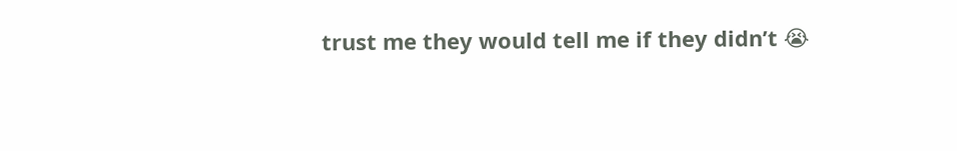trust me they would tell me if they didn’t 😭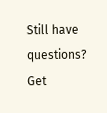Still have questions? Get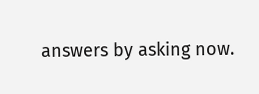answers by asking now.